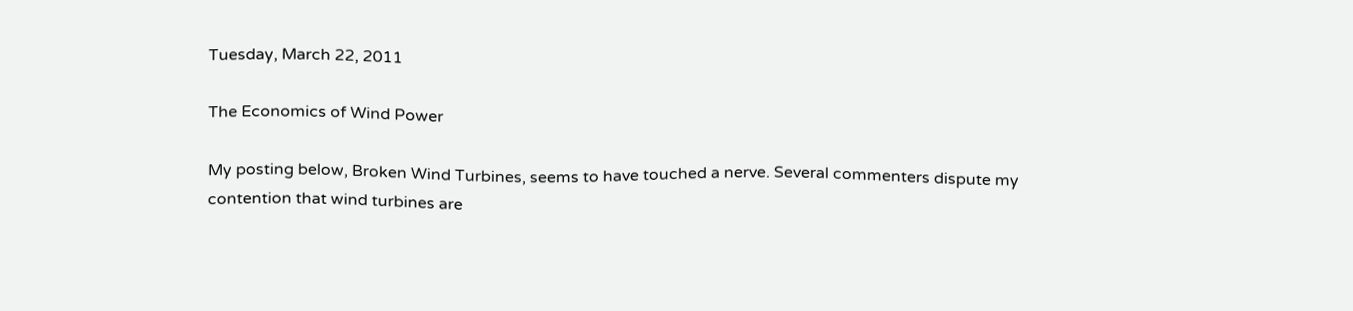Tuesday, March 22, 2011

The Economics of Wind Power

My posting below, Broken Wind Turbines, seems to have touched a nerve. Several commenters dispute my contention that wind turbines are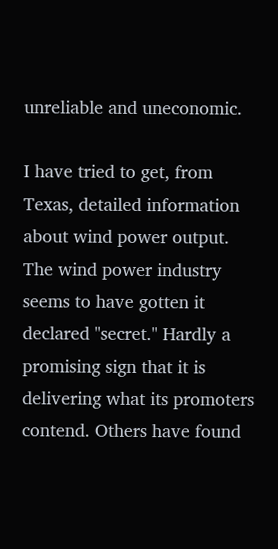unreliable and uneconomic.

I have tried to get, from Texas, detailed information about wind power output. The wind power industry seems to have gotten it declared "secret." Hardly a promising sign that it is delivering what its promoters contend. Others have found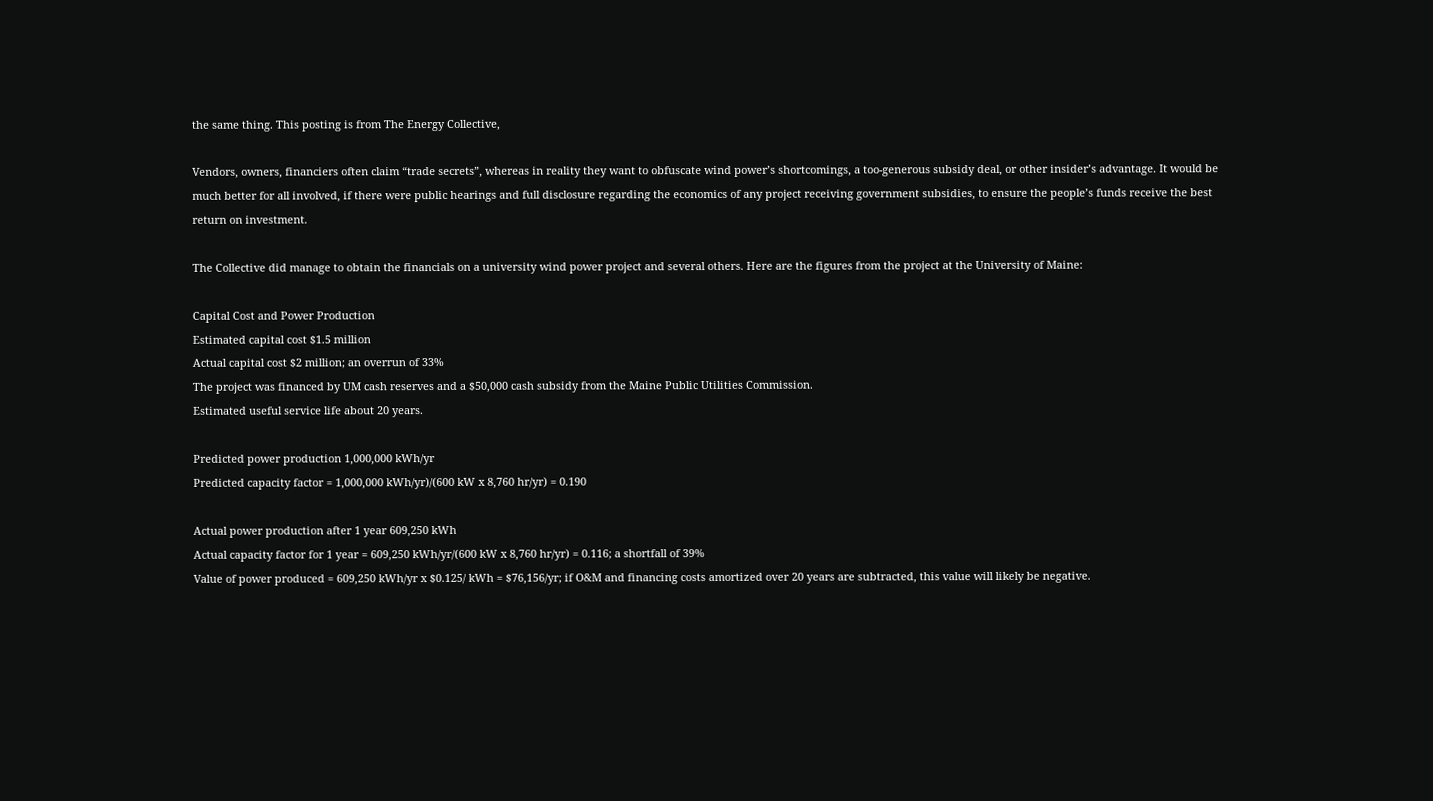the same thing. This posting is from The Energy Collective,

Vendors, owners, financiers often claim “trade secrets”, whereas in reality they want to obfuscate wind power’s shortcomings, a too-generous subsidy deal, or other insider’s advantage. It would be much better for all involved, if there were public hearings and full disclosure regarding the economics of any project receiving government subsidies, to ensure the people’s funds receive the best return on investment.

The Collective did manage to obtain the financials on a university wind power project and several others. Here are the figures from the project at the University of Maine:

Capital Cost and Power Production
Estimated capital cost $1.5 million
Actual capital cost $2 million; an overrun of 33%
The project was financed by UM cash reserves and a $50,000 cash subsidy from the Maine Public Utilities Commission.
Estimated useful service life about 20 years.

Predicted power production 1,000,000 kWh/yr
Predicted capacity factor = 1,000,000 kWh/yr)/(600 kW x 8,760 hr/yr) = 0.190

Actual power production after 1 year 609,250 kWh
Actual capacity factor for 1 year = 609,250 kWh/yr/(600 kW x 8,760 hr/yr) = 0.116; a shortfall of 39%
Value of power produced = 609,250 kWh/yr x $0.125/ kWh = $76,156/yr; if O&M and financing costs amortized over 20 years are subtracted, this value will likely be negative.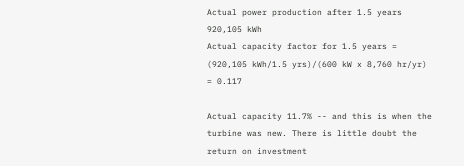Actual power production after 1.5 years 920,105 kWh
Actual capacity factor for 1.5 years = (920,105 kWh/1.5 yrs)/(600 kW x 8,760 hr/yr) = 0.117

Actual capacity 11.7% -- and this is when the turbine was new. There is little doubt the return on investment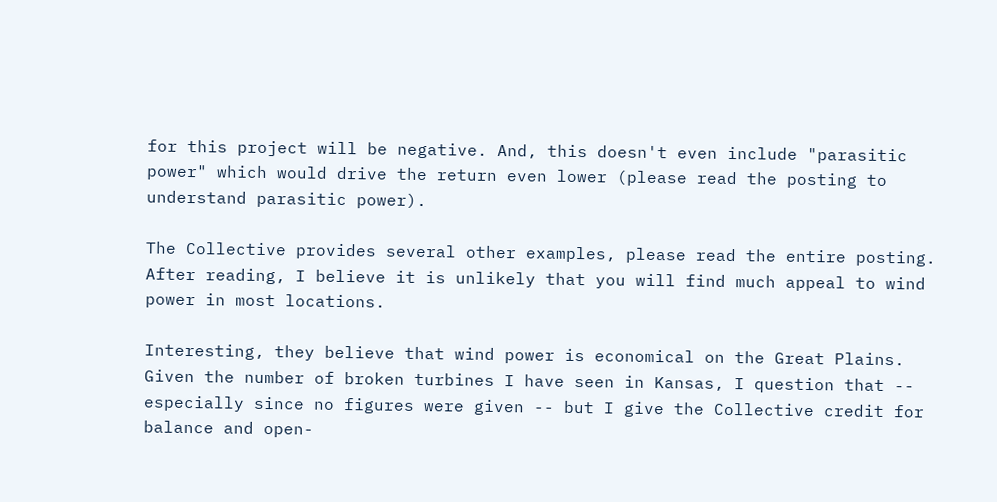for this project will be negative. And, this doesn't even include "parasitic power" which would drive the return even lower (please read the posting to understand parasitic power).

The Collective provides several other examples, please read the entire posting. After reading, I believe it is unlikely that you will find much appeal to wind power in most locations.

Interesting, they believe that wind power is economical on the Great Plains. Given the number of broken turbines I have seen in Kansas, I question that -- especially since no figures were given -- but I give the Collective credit for balance and open-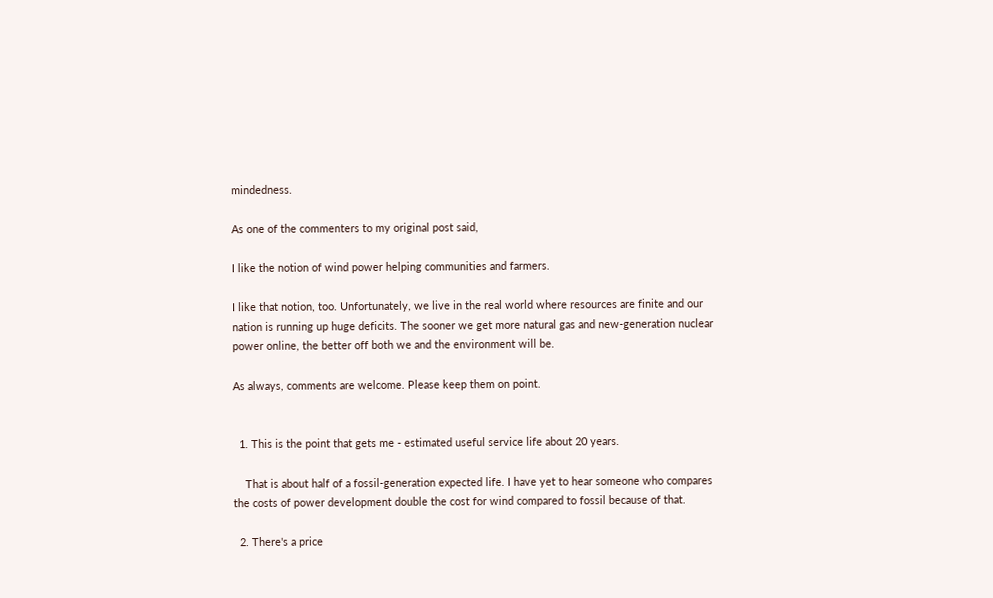mindedness.

As one of the commenters to my original post said,

I like the notion of wind power helping communities and farmers.

I like that notion, too. Unfortunately, we live in the real world where resources are finite and our nation is running up huge deficits. The sooner we get more natural gas and new-generation nuclear power online, the better off both we and the environment will be.

As always, comments are welcome. Please keep them on point.


  1. This is the point that gets me - estimated useful service life about 20 years.

    That is about half of a fossil-generation expected life. I have yet to hear someone who compares the costs of power development double the cost for wind compared to fossil because of that.

  2. There's a price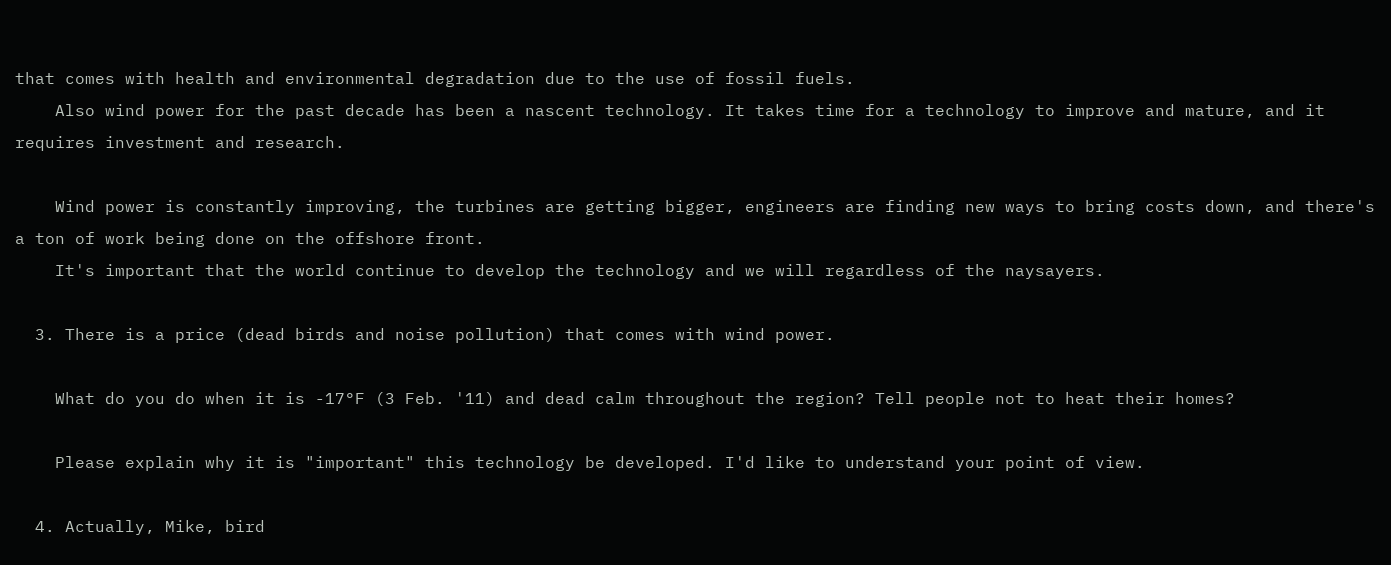that comes with health and environmental degradation due to the use of fossil fuels.
    Also wind power for the past decade has been a nascent technology. It takes time for a technology to improve and mature, and it requires investment and research.

    Wind power is constantly improving, the turbines are getting bigger, engineers are finding new ways to bring costs down, and there's a ton of work being done on the offshore front.
    It's important that the world continue to develop the technology and we will regardless of the naysayers.

  3. There is a price (dead birds and noise pollution) that comes with wind power.

    What do you do when it is -17°F (3 Feb. '11) and dead calm throughout the region? Tell people not to heat their homes?

    Please explain why it is "important" this technology be developed. I'd like to understand your point of view.

  4. Actually, Mike, bird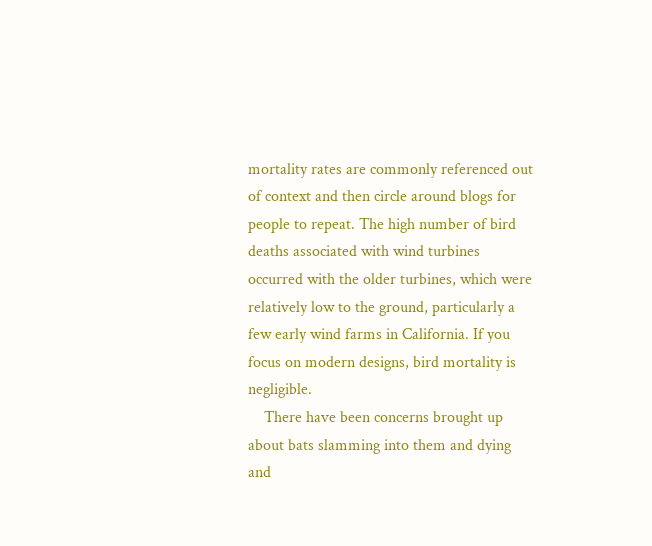mortality rates are commonly referenced out of context and then circle around blogs for people to repeat. The high number of bird deaths associated with wind turbines occurred with the older turbines, which were relatively low to the ground, particularly a few early wind farms in California. If you focus on modern designs, bird mortality is negligible.
    There have been concerns brought up about bats slamming into them and dying and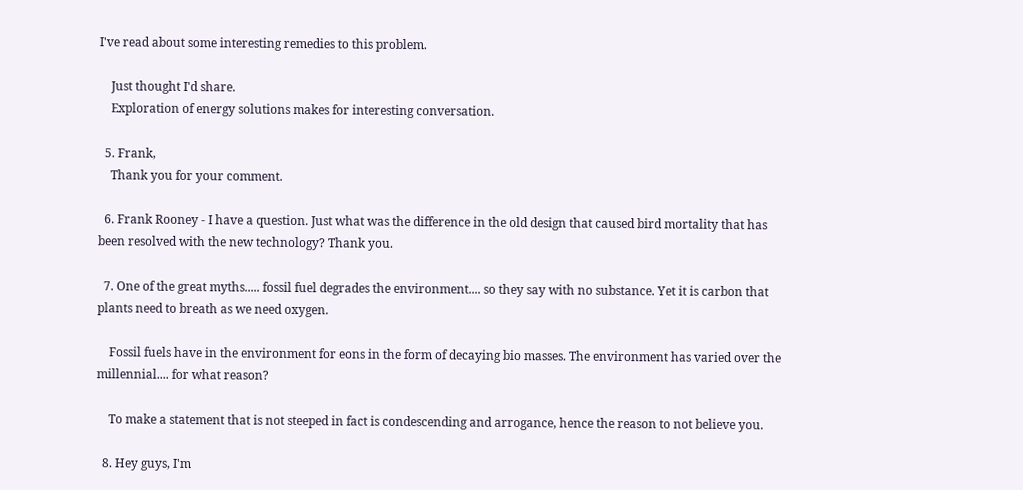I've read about some interesting remedies to this problem.

    Just thought I'd share.
    Exploration of energy solutions makes for interesting conversation.

  5. Frank,
    Thank you for your comment.

  6. Frank Rooney - I have a question. Just what was the difference in the old design that caused bird mortality that has been resolved with the new technology? Thank you.

  7. One of the great myths..... fossil fuel degrades the environment.... so they say with no substance. Yet it is carbon that plants need to breath as we need oxygen.

    Fossil fuels have in the environment for eons in the form of decaying bio masses. The environment has varied over the millennial.... for what reason?

    To make a statement that is not steeped in fact is condescending and arrogance, hence the reason to not believe you.

  8. Hey guys, I'm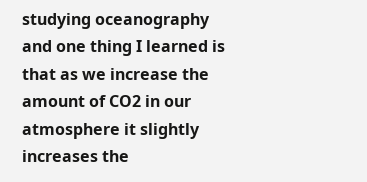studying oceanography and one thing I learned is that as we increase the amount of CO2 in our atmosphere it slightly increases the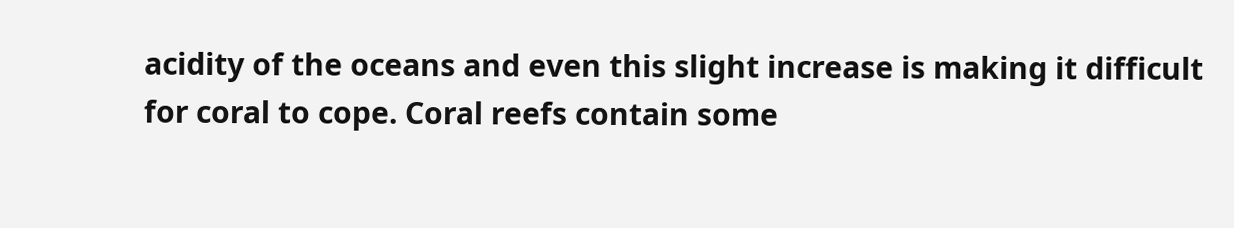acidity of the oceans and even this slight increase is making it difficult for coral to cope. Coral reefs contain some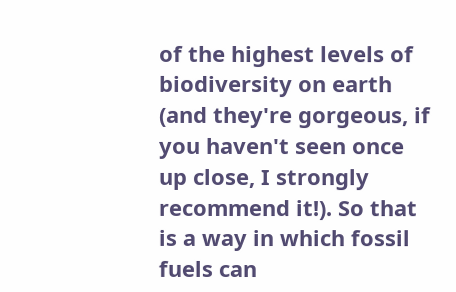of the highest levels of biodiversity on earth (and they're gorgeous, if you haven't seen once up close, I strongly recommend it!). So that is a way in which fossil fuels can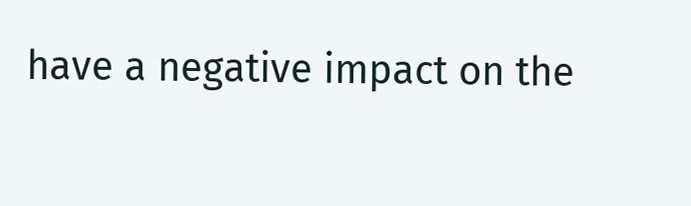have a negative impact on the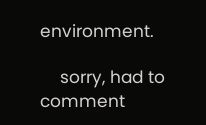environment.

    sorry, had to comment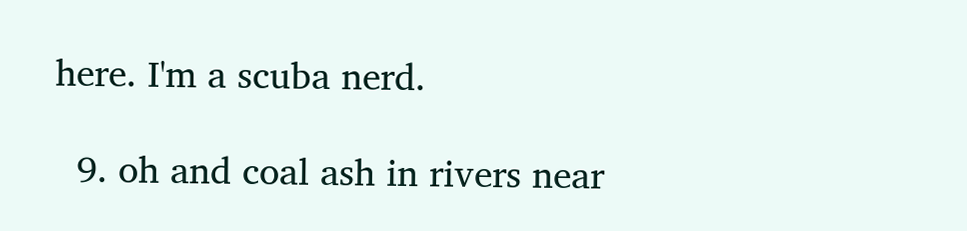here. I'm a scuba nerd.

  9. oh and coal ash in rivers near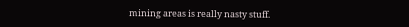mining areas is really nasty stuff.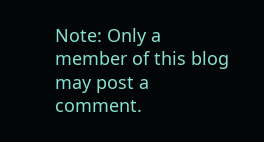Note: Only a member of this blog may post a comment.